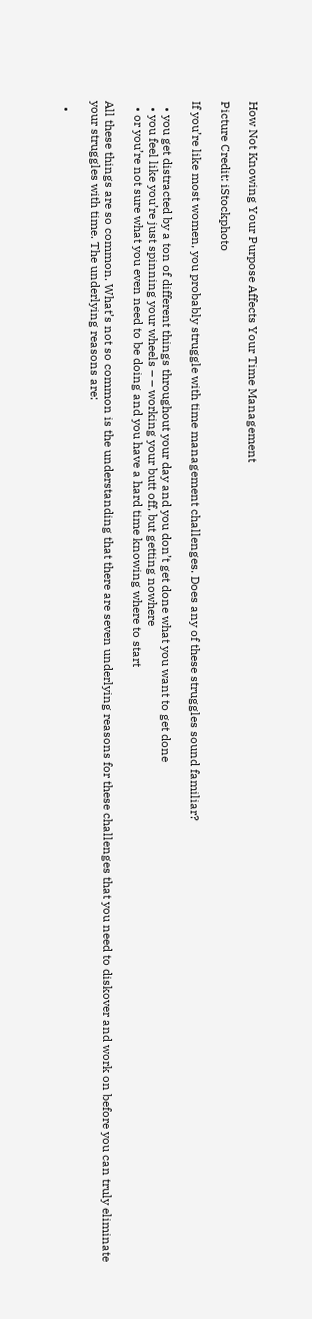How Not Knowing Your Purpose Affects Your Time Management

Picture Credit: iStockphoto

If you’re like most women, you probably struggle with time management challenges. Does any of these struggles sound familiar?

  • you get distracted by a ton of different things throughout your day and you don’t get done what you want to get done
  • you feel like you’re just spinning your wheels – – working your butt off, but getting nowhere
  • or you’re not sure what you even need to be doing and you have a hard time knowing where to start

All these things are so common. What’s not so common is the understanding that there are seven underlying reasons for these challenges that you need to diskover and work on before you can truly eliminate your struggles with time. The underlying reasons are:

  •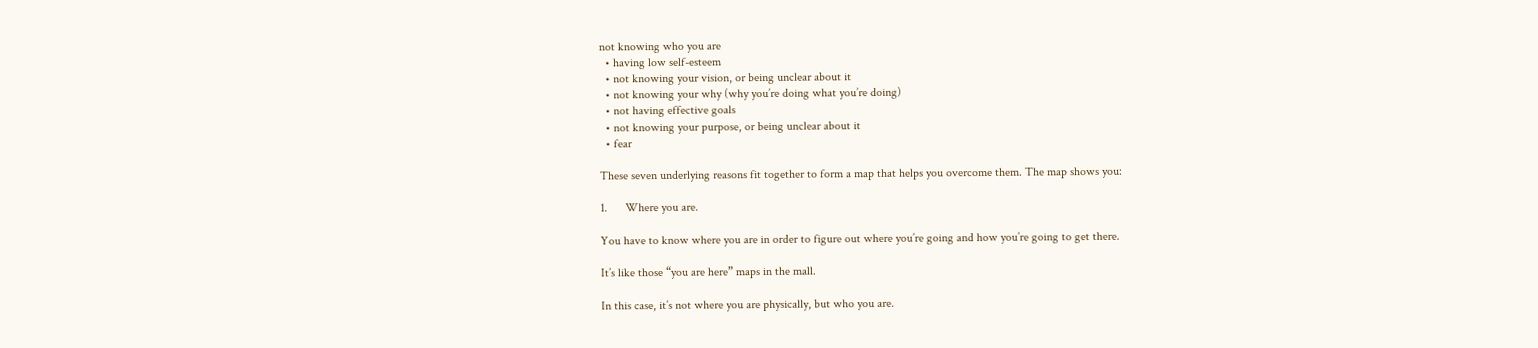not knowing who you are
  • having low self-esteem
  • not knowing your vision, or being unclear about it
  • not knowing your why (why you’re doing what you’re doing)
  • not having effective goals
  • not knowing your purpose, or being unclear about it
  • fear

These seven underlying reasons fit together to form a map that helps you overcome them. The map shows you:

1.      Where you are.

You have to know where you are in order to figure out where you’re going and how you’re going to get there.

It’s like those “you are here” maps in the mall.

In this case, it’s not where you are physically, but who you are.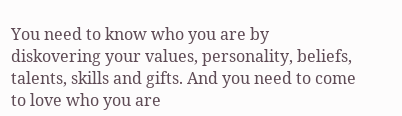You need to know who you are by diskovering your values, personality, beliefs, talents, skills and gifts. And you need to come to love who you are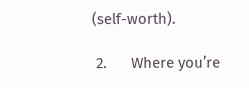(self-worth).

 2.      Where you’re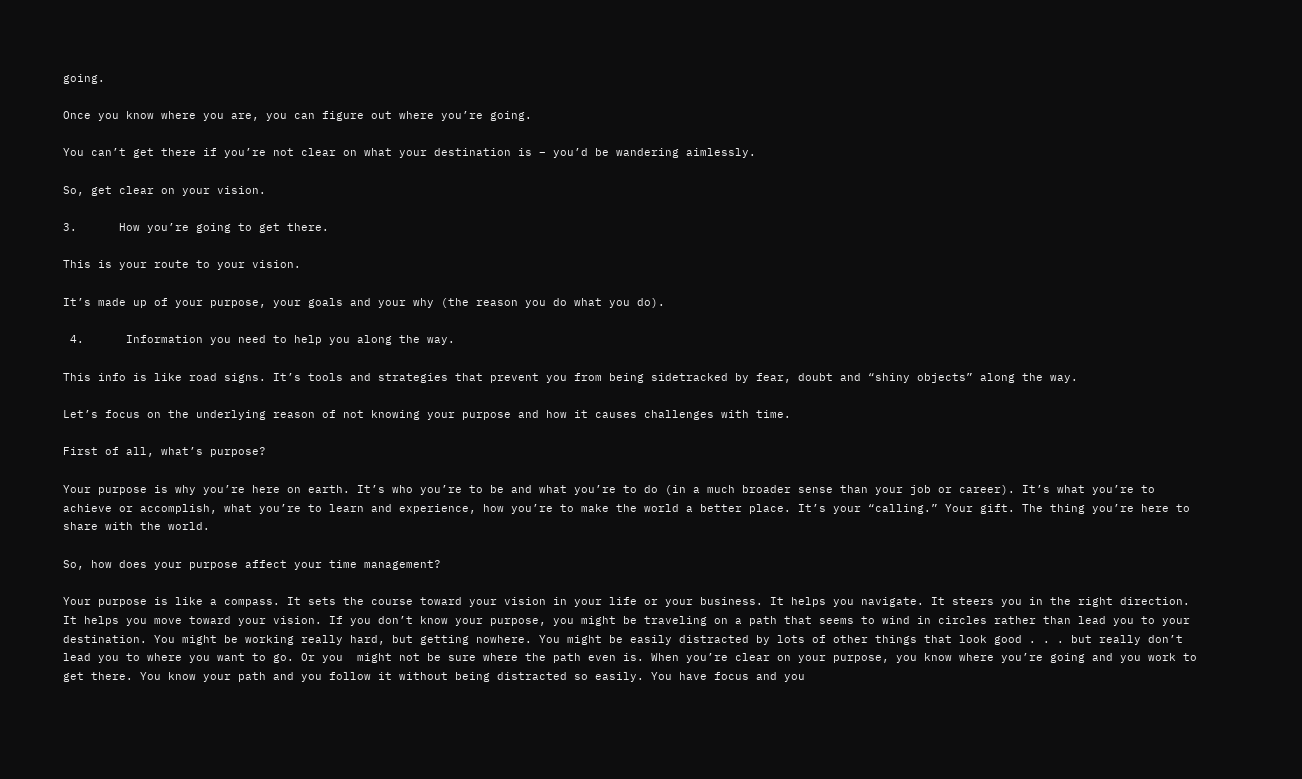going.

Once you know where you are, you can figure out where you’re going.

You can’t get there if you’re not clear on what your destination is – you’d be wandering aimlessly.

So, get clear on your vision.

3.      How you’re going to get there.

This is your route to your vision.

It’s made up of your purpose, your goals and your why (the reason you do what you do).

 4.      Information you need to help you along the way.

This info is like road signs. It’s tools and strategies that prevent you from being sidetracked by fear, doubt and “shiny objects” along the way.

Let’s focus on the underlying reason of not knowing your purpose and how it causes challenges with time.

First of all, what’s purpose?

Your purpose is why you’re here on earth. It’s who you’re to be and what you’re to do (in a much broader sense than your job or career). It’s what you’re to achieve or accomplish, what you’re to learn and experience, how you’re to make the world a better place. It’s your “calling.” Your gift. The thing you’re here to share with the world.

So, how does your purpose affect your time management?

Your purpose is like a compass. It sets the course toward your vision in your life or your business. It helps you navigate. It steers you in the right direction. It helps you move toward your vision. If you don’t know your purpose, you might be traveling on a path that seems to wind in circles rather than lead you to your destination. You might be working really hard, but getting nowhere. You might be easily distracted by lots of other things that look good . . . but really don’t lead you to where you want to go. Or you  might not be sure where the path even is. When you’re clear on your purpose, you know where you’re going and you work to get there. You know your path and you follow it without being distracted so easily. You have focus and you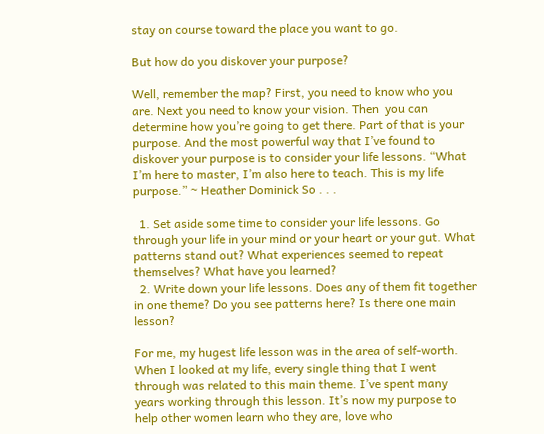stay on course toward the place you want to go.

But how do you diskover your purpose?

Well, remember the map? First, you need to know who you are. Next you need to know your vision. Then  you can determine how you’re going to get there. Part of that is your purpose. And the most powerful way that I’ve found to diskover your purpose is to consider your life lessons. “What I’m here to master, I’m also here to teach. This is my life purpose.” ~ Heather Dominick So . . .

  1. Set aside some time to consider your life lessons. Go through your life in your mind or your heart or your gut. What patterns stand out? What experiences seemed to repeat themselves? What have you learned?
  2. Write down your life lessons. Does any of them fit together in one theme? Do you see patterns here? Is there one main lesson?

For me, my hugest life lesson was in the area of self-worth. When I looked at my life, every single thing that I went through was related to this main theme. I’ve spent many years working through this lesson. It’s now my purpose to help other women learn who they are, love who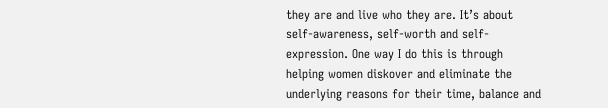they are and live who they are. It’s about self-awareness, self-worth and self-expression. One way I do this is through helping women diskover and eliminate the underlying reasons for their time, balance and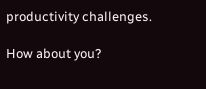productivity challenges.

How about you?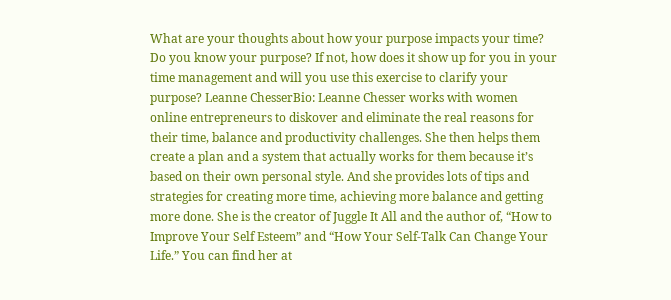What are your thoughts about how your purpose impacts your time? Do you know your purpose? If not, how does it show up for you in your time management and will you use this exercise to clarify your purpose? Leanne ChesserBio: Leanne Chesser works with women online entrepreneurs to diskover and eliminate the real reasons for their time, balance and productivity challenges. She then helps them create a plan and a system that actually works for them because it’s based on their own personal style. And she provides lots of tips and strategies for creating more time, achieving more balance and getting more done. She is the creator of Juggle It All and the author of, “How to Improve Your Self Esteem” and “How Your Self-Talk Can Change Your Life.” You can find her at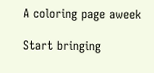A coloring page aweek

Start bringing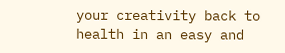your creativity back to health in an easy and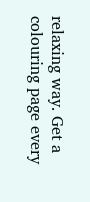relaxing way. Get a colouring page every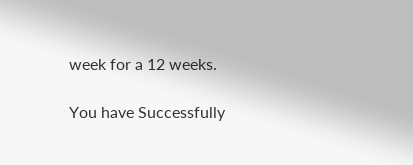week for a 12 weeks.

You have Successfully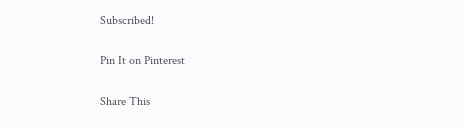Subscribed!

Pin It on Pinterest

Share This